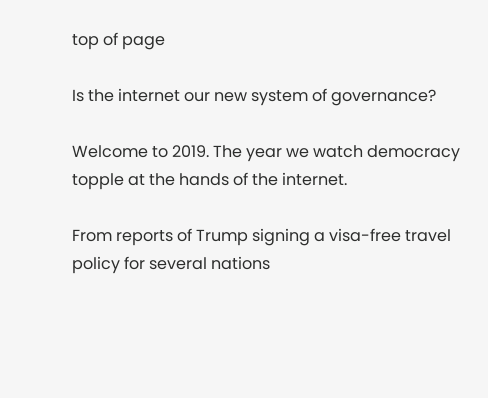top of page

Is the internet our new system of governance?

Welcome to 2019. The year we watch democracy topple at the hands of the internet.

From reports of Trump signing a visa-free travel policy for several nations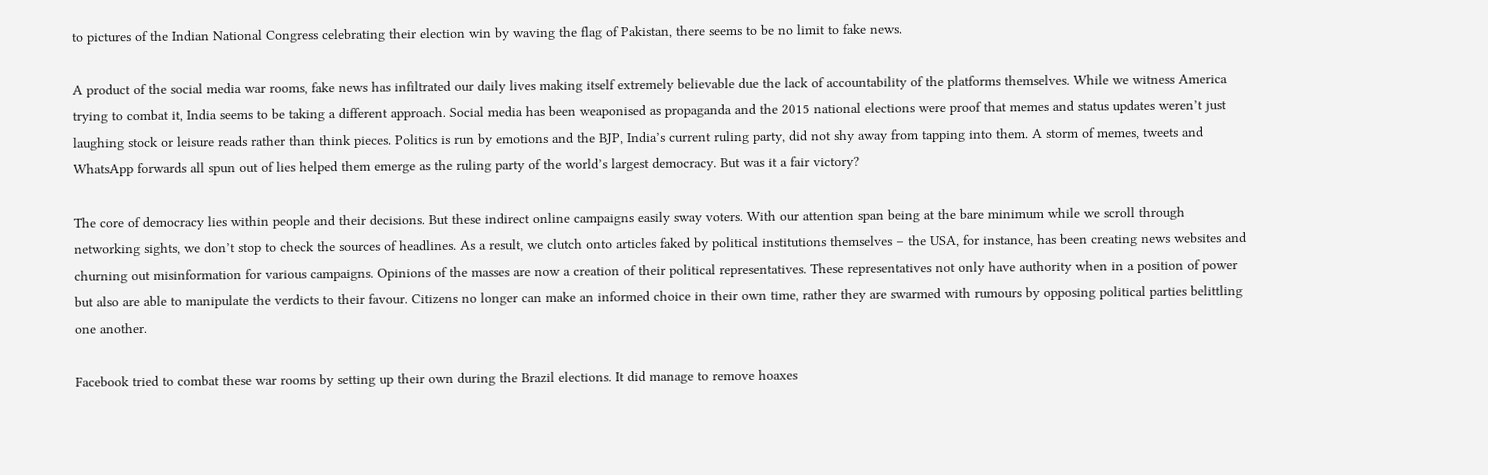to pictures of the Indian National Congress celebrating their election win by waving the flag of Pakistan, there seems to be no limit to fake news.

A product of the social media war rooms, fake news has infiltrated our daily lives making itself extremely believable due the lack of accountability of the platforms themselves. While we witness America trying to combat it, India seems to be taking a different approach. Social media has been weaponised as propaganda and the 2015 national elections were proof that memes and status updates weren’t just laughing stock or leisure reads rather than think pieces. Politics is run by emotions and the BJP, India’s current ruling party, did not shy away from tapping into them. A storm of memes, tweets and WhatsApp forwards all spun out of lies helped them emerge as the ruling party of the world’s largest democracy. But was it a fair victory?

The core of democracy lies within people and their decisions. But these indirect online campaigns easily sway voters. With our attention span being at the bare minimum while we scroll through networking sights, we don’t stop to check the sources of headlines. As a result, we clutch onto articles faked by political institutions themselves – the USA, for instance, has been creating news websites and churning out misinformation for various campaigns. Opinions of the masses are now a creation of their political representatives. These representatives not only have authority when in a position of power but also are able to manipulate the verdicts to their favour. Citizens no longer can make an informed choice in their own time, rather they are swarmed with rumours by opposing political parties belittling one another.

Facebook tried to combat these war rooms by setting up their own during the Brazil elections. It did manage to remove hoaxes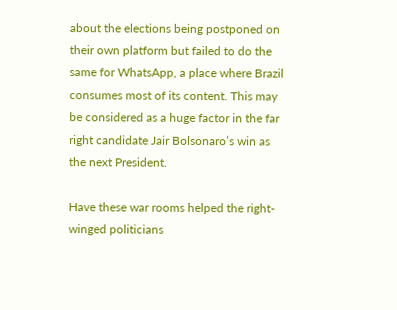about the elections being postponed on their own platform but failed to do the same for WhatsApp, a place where Brazil consumes most of its content. This may be considered as a huge factor in the far right candidate Jair Bolsonaro’s win as the next President.

Have these war rooms helped the right-winged politicians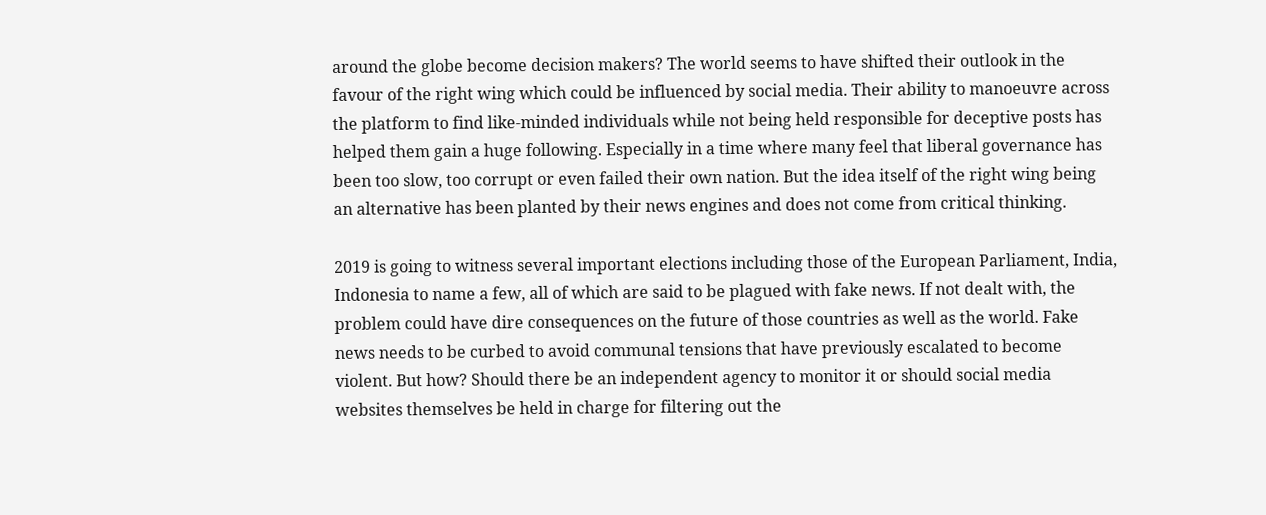around the globe become decision makers? The world seems to have shifted their outlook in the favour of the right wing which could be influenced by social media. Their ability to manoeuvre across the platform to find like-minded individuals while not being held responsible for deceptive posts has helped them gain a huge following. Especially in a time where many feel that liberal governance has been too slow, too corrupt or even failed their own nation. But the idea itself of the right wing being an alternative has been planted by their news engines and does not come from critical thinking.

2019 is going to witness several important elections including those of the European Parliament, India, Indonesia to name a few, all of which are said to be plagued with fake news. If not dealt with, the problem could have dire consequences on the future of those countries as well as the world. Fake news needs to be curbed to avoid communal tensions that have previously escalated to become violent. But how? Should there be an independent agency to monitor it or should social media websites themselves be held in charge for filtering out the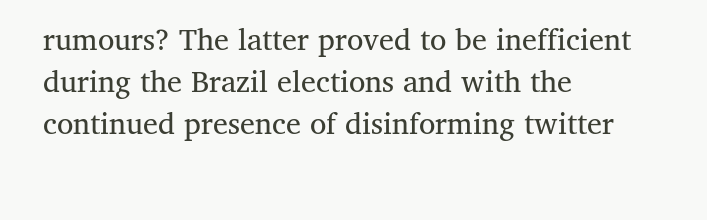rumours? The latter proved to be inefficient during the Brazil elections and with the continued presence of disinforming twitter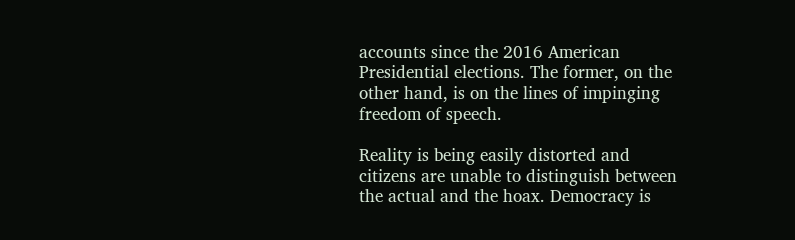accounts since the 2016 American Presidential elections. The former, on the other hand, is on the lines of impinging freedom of speech.

Reality is being easily distorted and citizens are unable to distinguish between the actual and the hoax. Democracy is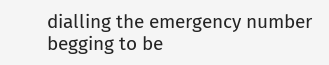dialling the emergency number begging to be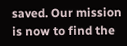saved. Our mission is now to find the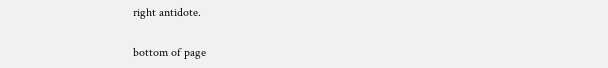right antidote.

bottom of page